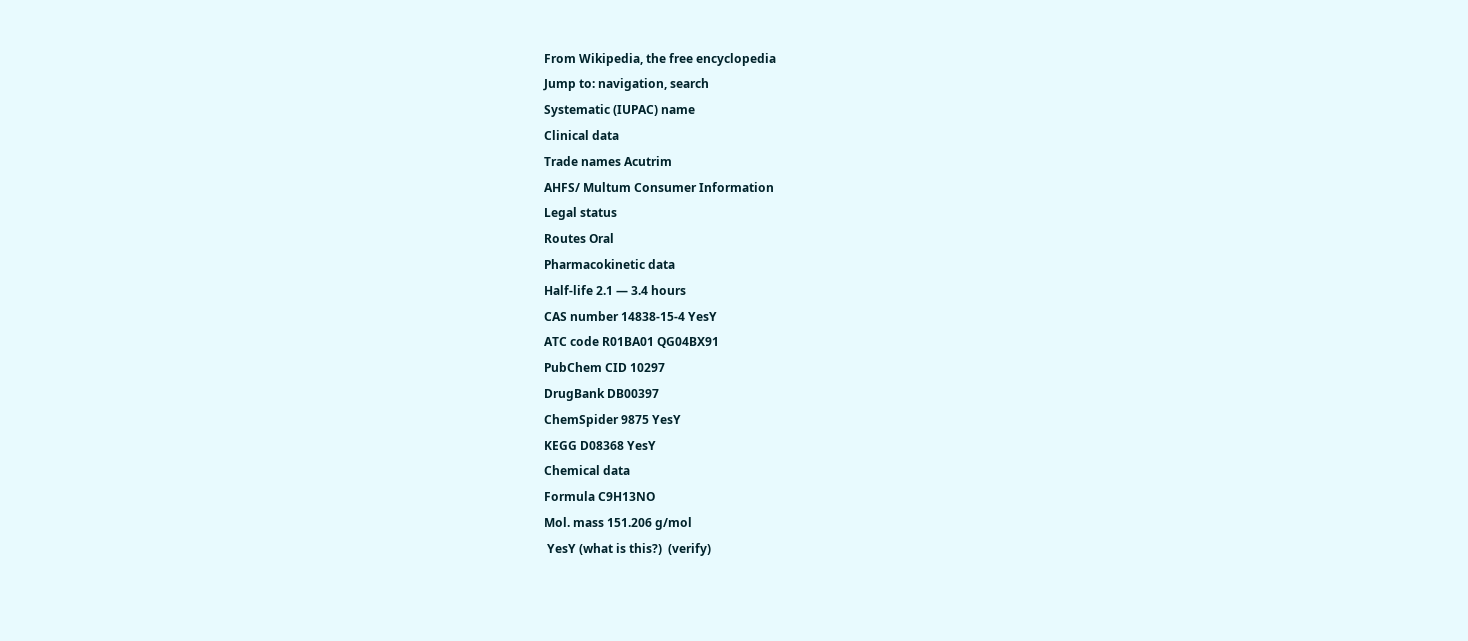From Wikipedia, the free encyclopedia
Jump to: navigation, search
Systematic (IUPAC) name
Clinical data
Trade names Acutrim
AHFS/ Multum Consumer Information
Legal status
Routes Oral
Pharmacokinetic data
Half-life 2.1 — 3.4 hours
CAS number 14838-15-4 YesY
ATC code R01BA01 QG04BX91
PubChem CID 10297
DrugBank DB00397
ChemSpider 9875 YesY
KEGG D08368 YesY
Chemical data
Formula C9H13NO
Mol. mass 151.206 g/mol
 YesY (what is this?)  (verify)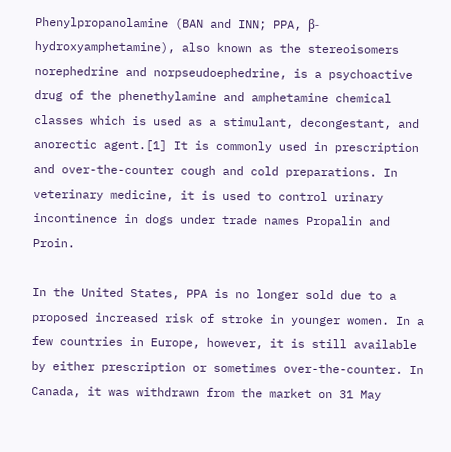Phenylpropanolamine (BAN and INN; PPA, β-hydroxyamphetamine), also known as the stereoisomers norephedrine and norpseudoephedrine, is a psychoactive drug of the phenethylamine and amphetamine chemical classes which is used as a stimulant, decongestant, and anorectic agent.[1] It is commonly used in prescription and over-the-counter cough and cold preparations. In veterinary medicine, it is used to control urinary incontinence in dogs under trade names Propalin and Proin.

In the United States, PPA is no longer sold due to a proposed increased risk of stroke in younger women. In a few countries in Europe, however, it is still available by either prescription or sometimes over-the-counter. In Canada, it was withdrawn from the market on 31 May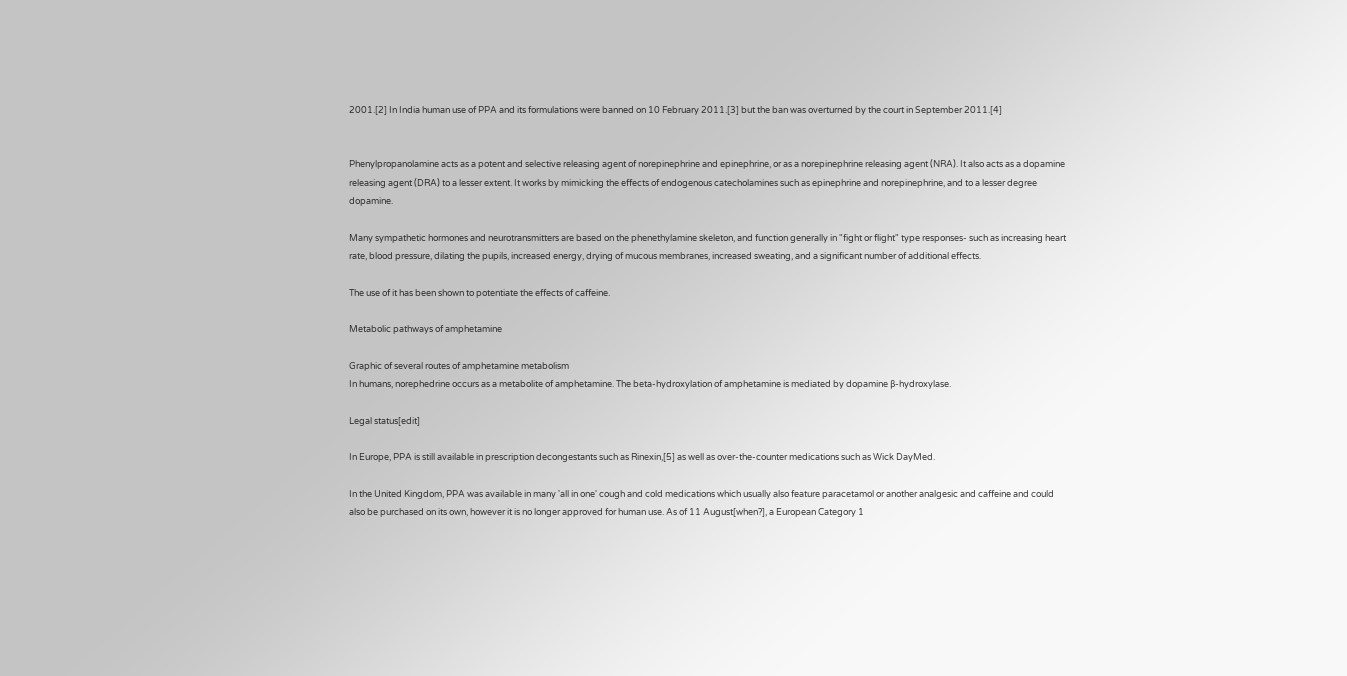2001.[2] In India human use of PPA and its formulations were banned on 10 February 2011.[3] but the ban was overturned by the court in September 2011.[4]


Phenylpropanolamine acts as a potent and selective releasing agent of norepinephrine and epinephrine, or as a norepinephrine releasing agent (NRA). It also acts as a dopamine releasing agent (DRA) to a lesser extent. It works by mimicking the effects of endogenous catecholamines such as epinephrine and norepinephrine, and to a lesser degree dopamine.

Many sympathetic hormones and neurotransmitters are based on the phenethylamine skeleton, and function generally in "fight or flight" type responses- such as increasing heart rate, blood pressure, dilating the pupils, increased energy, drying of mucous membranes, increased sweating, and a significant number of additional effects.

The use of it has been shown to potentiate the effects of caffeine.

Metabolic pathways of amphetamine

Graphic of several routes of amphetamine metabolism
In humans, norephedrine occurs as a metabolite of amphetamine. The beta-hydroxylation of amphetamine is mediated by dopamine β-hydroxylase.

Legal status[edit]

In Europe, PPA is still available in prescription decongestants such as Rinexin,[5] as well as over-the-counter medications such as Wick DayMed.

In the United Kingdom, PPA was available in many 'all in one' cough and cold medications which usually also feature paracetamol or another analgesic and caffeine and could also be purchased on its own, however it is no longer approved for human use. As of 11 August[when?], a European Category 1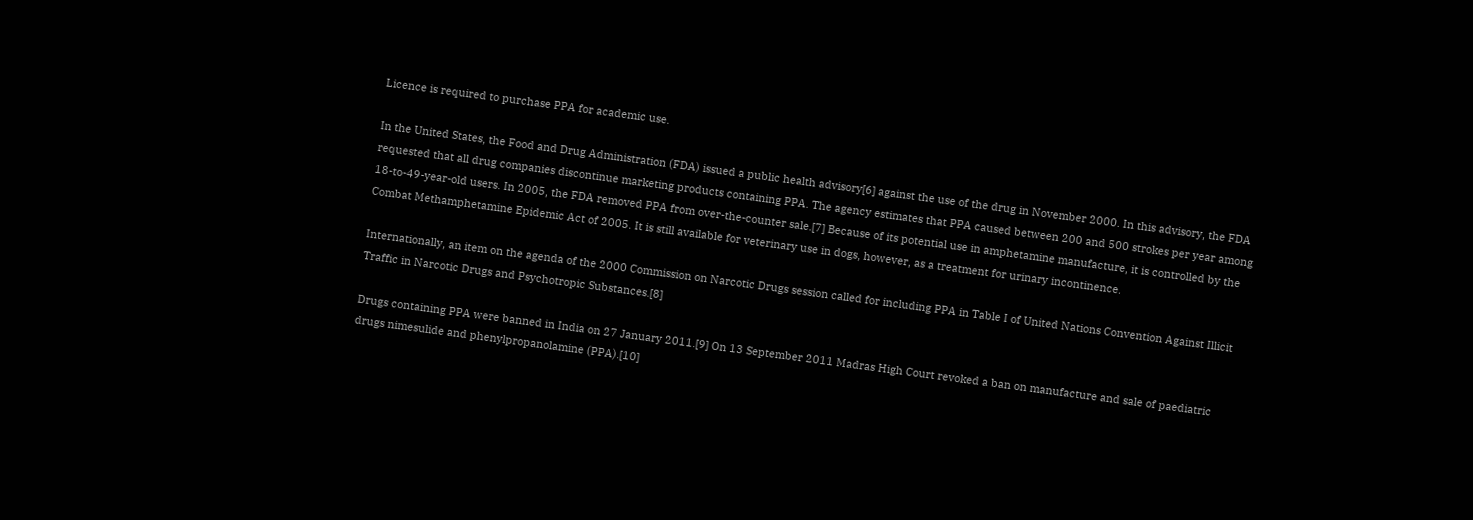Licence is required to purchase PPA for academic use.

In the United States, the Food and Drug Administration (FDA) issued a public health advisory[6] against the use of the drug in November 2000. In this advisory, the FDA requested that all drug companies discontinue marketing products containing PPA. The agency estimates that PPA caused between 200 and 500 strokes per year among 18-to-49-year-old users. In 2005, the FDA removed PPA from over-the-counter sale.[7] Because of its potential use in amphetamine manufacture, it is controlled by the Combat Methamphetamine Epidemic Act of 2005. It is still available for veterinary use in dogs, however, as a treatment for urinary incontinence.

Internationally, an item on the agenda of the 2000 Commission on Narcotic Drugs session called for including PPA in Table I of United Nations Convention Against Illicit Traffic in Narcotic Drugs and Psychotropic Substances.[8]

Drugs containing PPA were banned in India on 27 January 2011.[9] On 13 September 2011 Madras High Court revoked a ban on manufacture and sale of paediatric drugs nimesulide and phenylpropanolamine (PPA).[10]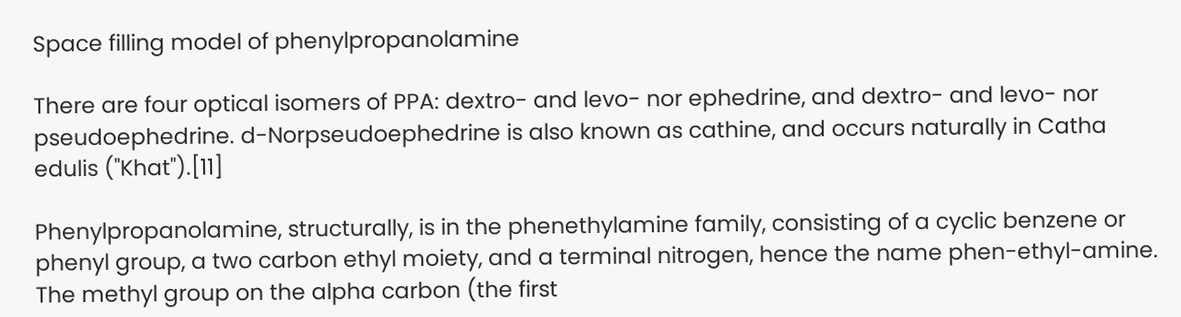Space filling model of phenylpropanolamine

There are four optical isomers of PPA: dextro- and levo- nor ephedrine, and dextro- and levo- nor pseudoephedrine. d-Norpseudoephedrine is also known as cathine, and occurs naturally in Catha edulis ("Khat").[11]

Phenylpropanolamine, structurally, is in the phenethylamine family, consisting of a cyclic benzene or phenyl group, a two carbon ethyl moiety, and a terminal nitrogen, hence the name phen-ethyl-amine. The methyl group on the alpha carbon (the first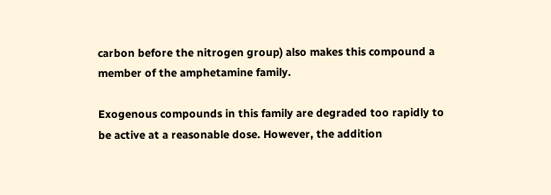carbon before the nitrogen group) also makes this compound a member of the amphetamine family.

Exogenous compounds in this family are degraded too rapidly to be active at a reasonable dose. However, the addition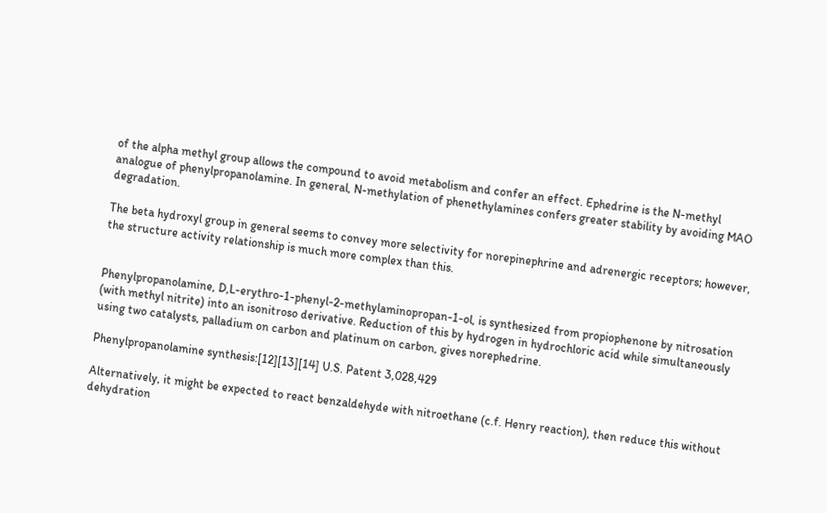of the alpha methyl group allows the compound to avoid metabolism and confer an effect. Ephedrine is the N-methyl analogue of phenylpropanolamine. In general, N-methylation of phenethylamines confers greater stability by avoiding MAO degradation.

The beta hydroxyl group in general seems to convey more selectivity for norepinephrine and adrenergic receptors; however, the structure activity relationship is much more complex than this.


Phenylpropanolamine, D,L-erythro-1-phenyl-2-methylaminopropan-1-ol, is synthesized from propiophenone by nitrosation (with methyl nitrite) into an isonitroso derivative. Reduction of this by hydrogen in hydrochloric acid while simultaneously using two catalysts, palladium on carbon and platinum on carbon, gives norephedrine.

Phenylpropanolamine synthesis:[12][13][14] U.S. Patent 3,028,429

Alternatively, it might be expected to react benzaldehyde with nitroethane (c.f. Henry reaction), then reduce this without dehydration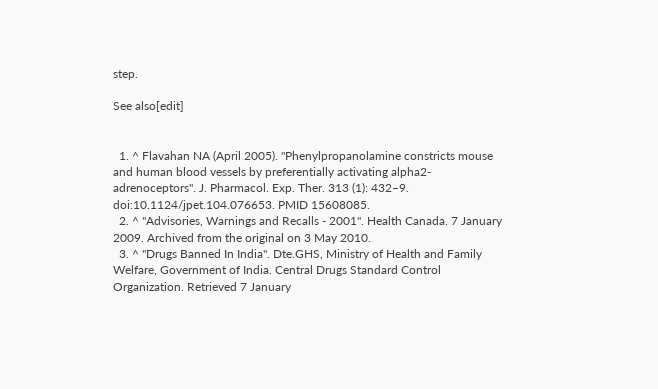step.

See also[edit]


  1. ^ Flavahan NA (April 2005). "Phenylpropanolamine constricts mouse and human blood vessels by preferentially activating alpha2-adrenoceptors". J. Pharmacol. Exp. Ther. 313 (1): 432–9. doi:10.1124/jpet.104.076653. PMID 15608085.
  2. ^ "Advisories, Warnings and Recalls - 2001". Health Canada. 7 January 2009. Archived from the original on 3 May 2010.
  3. ^ "Drugs Banned In India". Dte.GHS, Ministry of Health and Family Welfare, Government of India. Central Drugs Standard Control Organization. Retrieved 7 January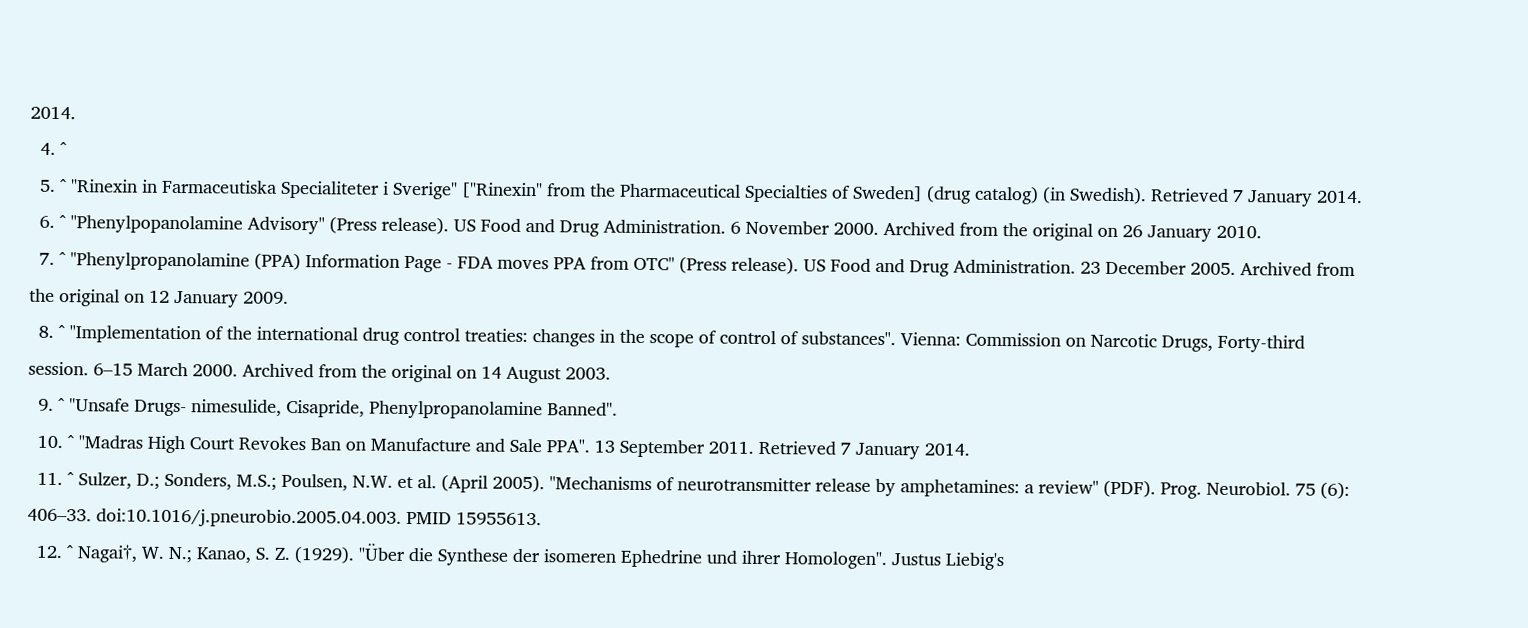2014.
  4. ^
  5. ^ "Rinexin in Farmaceutiska Specialiteter i Sverige" ["Rinexin" from the Pharmaceutical Specialties of Sweden] (drug catalog) (in Swedish). Retrieved 7 January 2014.
  6. ^ "Phenylpopanolamine Advisory" (Press release). US Food and Drug Administration. 6 November 2000. Archived from the original on 26 January 2010.
  7. ^ "Phenylpropanolamine (PPA) Information Page - FDA moves PPA from OTC" (Press release). US Food and Drug Administration. 23 December 2005. Archived from the original on 12 January 2009.
  8. ^ "Implementation of the international drug control treaties: changes in the scope of control of substances". Vienna: Commission on Narcotic Drugs, Forty-third session. 6–15 March 2000. Archived from the original on 14 August 2003.
  9. ^ "Unsafe Drugs- nimesulide, Cisapride, Phenylpropanolamine Banned".
  10. ^ "Madras High Court Revokes Ban on Manufacture and Sale PPA". 13 September 2011. Retrieved 7 January 2014.
  11. ^ Sulzer, D.; Sonders, M.S.; Poulsen, N.W. et al. (April 2005). "Mechanisms of neurotransmitter release by amphetamines: a review" (PDF). Prog. Neurobiol. 75 (6): 406–33. doi:10.1016/j.pneurobio.2005.04.003. PMID 15955613.
  12. ^ Nagai†, W. N.; Kanao, S. Z. (1929). "Über die Synthese der isomeren Ephedrine und ihrer Homologen". Justus Liebig's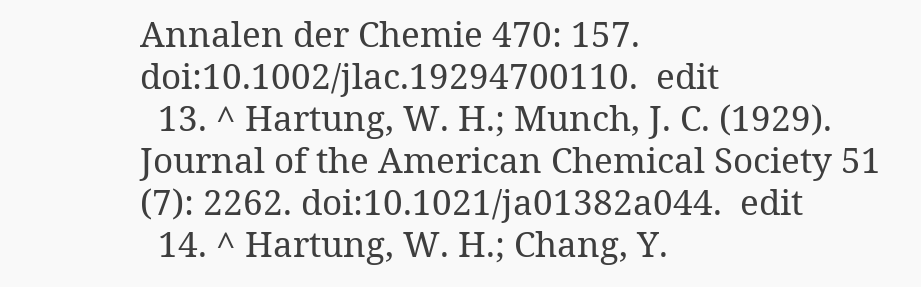Annalen der Chemie 470: 157. doi:10.1002/jlac.19294700110.  edit
  13. ^ Hartung, W. H.; Munch, J. C. (1929). Journal of the American Chemical Society 51 (7): 2262. doi:10.1021/ja01382a044.  edit
  14. ^ Hartung, W. H.; Chang, Y.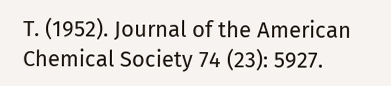T. (1952). Journal of the American Chemical Society 74 (23): 5927.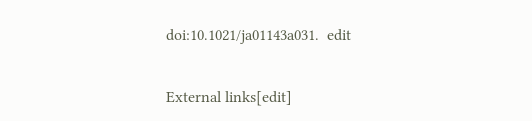doi:10.1021/ja01143a031.  edit


External links[edit]